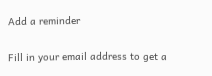Add a reminder

Fill in your email address to get a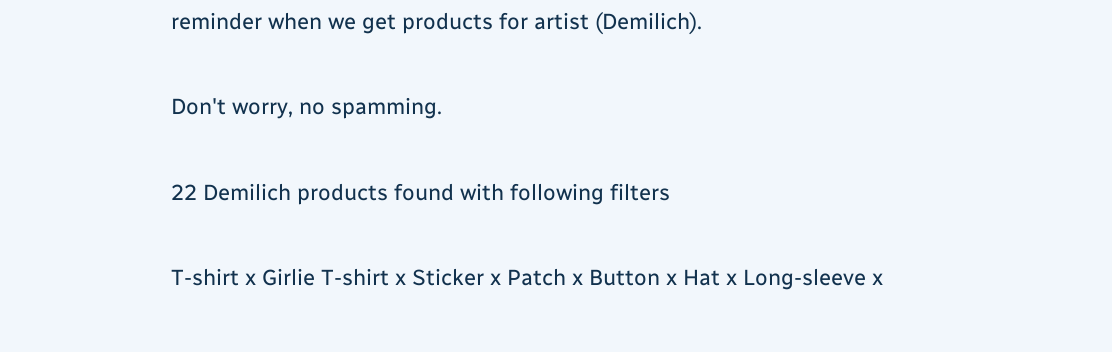reminder when we get products for artist (Demilich).

Don't worry, no spamming.

22 Demilich products found with following filters

T-shirt x Girlie T-shirt x Sticker x Patch x Button x Hat x Long-sleeve x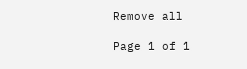Remove all

Page 1 of 1